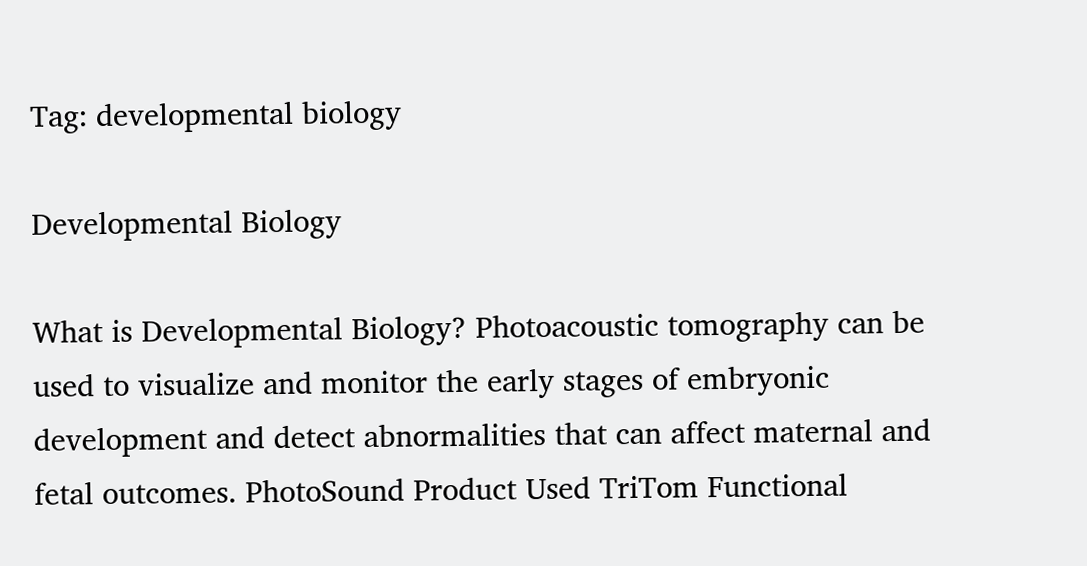Tag: developmental biology

Developmental Biology

What is Developmental Biology? Photoacoustic tomography can be used to visualize and monitor the early stages of embryonic development and detect abnormalities that can affect maternal and fetal outcomes. PhotoSound Product Used TriTom Functional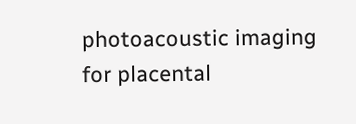photoacoustic imaging for placental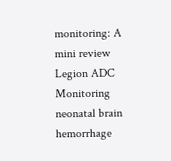monitoring: A mini review Legion ADC Monitoring neonatal brain hemorrhage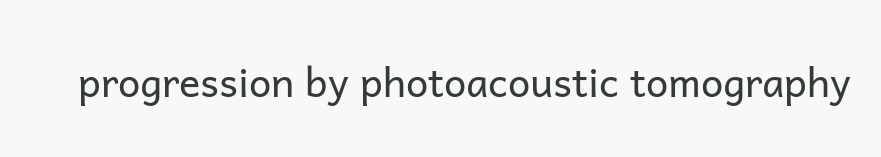progression by photoacoustic tomography